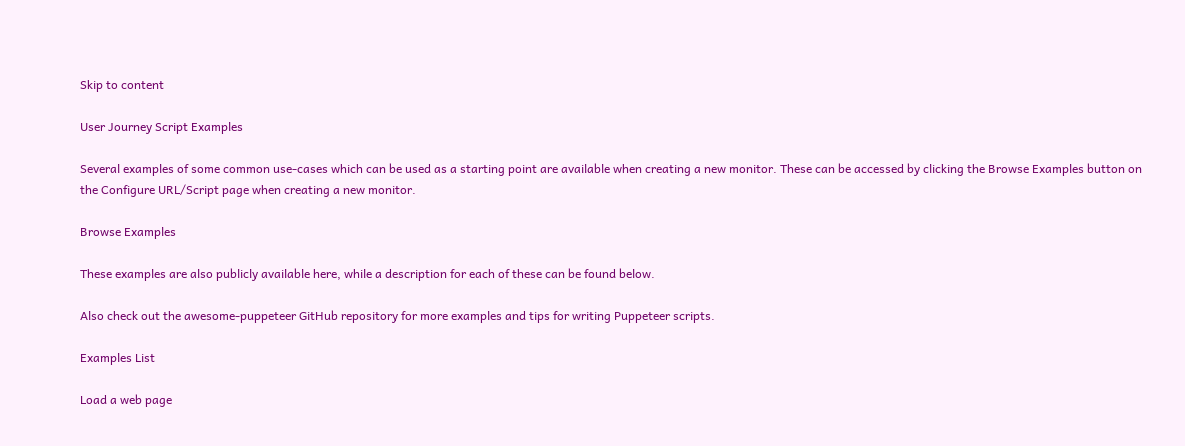Skip to content

User Journey Script Examples

Several examples of some common use-cases which can be used as a starting point are available when creating a new monitor. These can be accessed by clicking the Browse Examples button on the Configure URL/Script page when creating a new monitor.

Browse Examples

These examples are also publicly available here, while a description for each of these can be found below.

Also check out the awesome-puppeteer GitHub repository for more examples and tips for writing Puppeteer scripts.

Examples List

Load a web page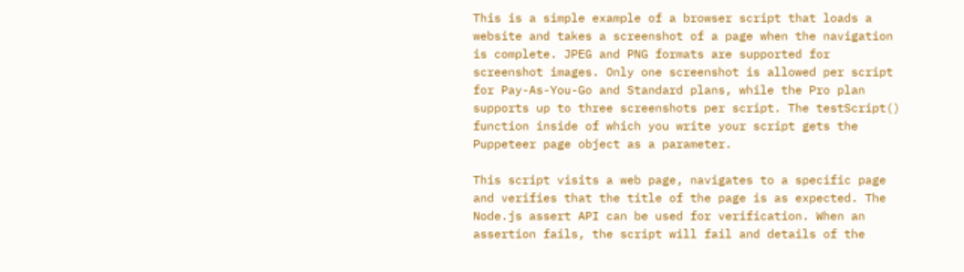This is a simple example of a browser script that loads a website and takes a screenshot of a page when the navigation is complete. JPEG and PNG formats are supported for screenshot images. Only one screenshot is allowed per script for Pay-As-You-Go and Standard plans, while the Pro plan supports up to three screenshots per script. The testScript() function inside of which you write your script gets the Puppeteer page object as a parameter.

This script visits a web page, navigates to a specific page and verifies that the title of the page is as expected. The Node.js assert API can be used for verification. When an assertion fails, the script will fail and details of the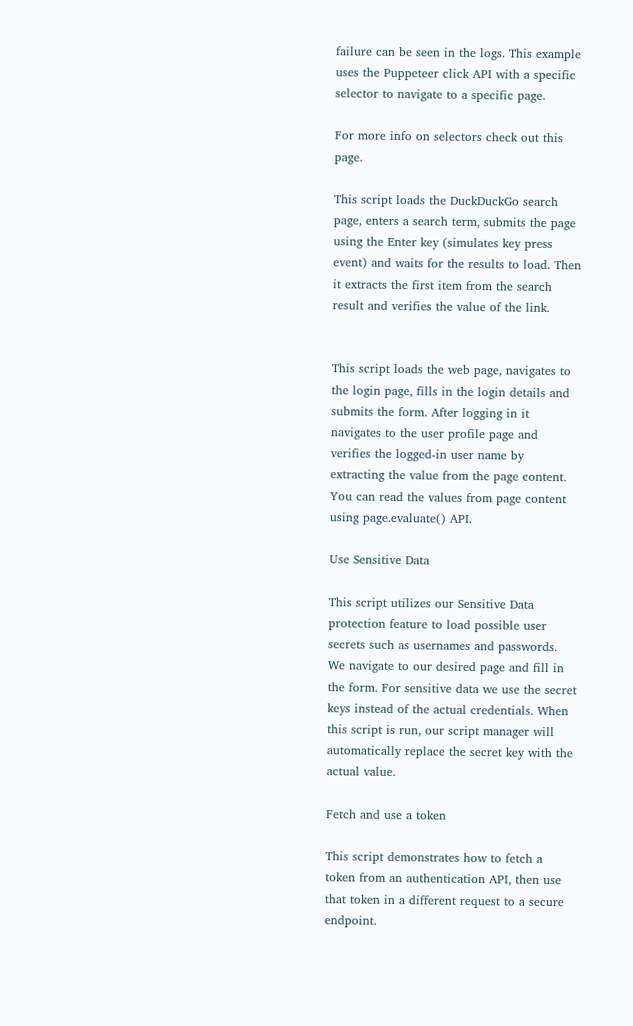failure can be seen in the logs. This example uses the Puppeteer click API with a specific selector to navigate to a specific page.

For more info on selectors check out this page.

This script loads the DuckDuckGo search page, enters a search term, submits the page using the Enter key (simulates key press event) and waits for the results to load. Then it extracts the first item from the search result and verifies the value of the link.


This script loads the web page, navigates to the login page, fills in the login details and submits the form. After logging in it navigates to the user profile page and verifies the logged-in user name by extracting the value from the page content. You can read the values from page content using page.evaluate() API.

Use Sensitive Data

This script utilizes our Sensitive Data protection feature to load possible user secrets such as usernames and passwords. We navigate to our desired page and fill in the form. For sensitive data we use the secret keys instead of the actual credentials. When this script is run, our script manager will automatically replace the secret key with the actual value.

Fetch and use a token

This script demonstrates how to fetch a token from an authentication API, then use that token in a different request to a secure endpoint.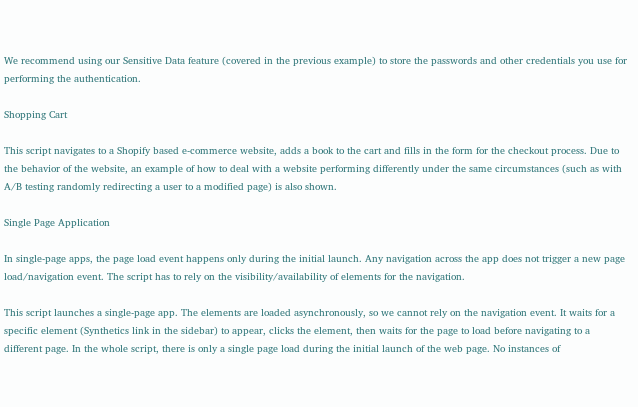We recommend using our Sensitive Data feature (covered in the previous example) to store the passwords and other credentials you use for performing the authentication.

Shopping Cart

This script navigates to a Shopify based e-commerce website, adds a book to the cart and fills in the form for the checkout process. Due to the behavior of the website, an example of how to deal with a website performing differently under the same circumstances (such as with A/B testing randomly redirecting a user to a modified page) is also shown.

Single Page Application

In single-page apps, the page load event happens only during the initial launch. Any navigation across the app does not trigger a new page load/navigation event. The script has to rely on the visibility/availability of elements for the navigation.

This script launches a single-page app. The elements are loaded asynchronously, so we cannot rely on the navigation event. It waits for a specific element (Synthetics link in the sidebar) to appear, clicks the element, then waits for the page to load before navigating to a different page. In the whole script, there is only a single page load during the initial launch of the web page. No instances of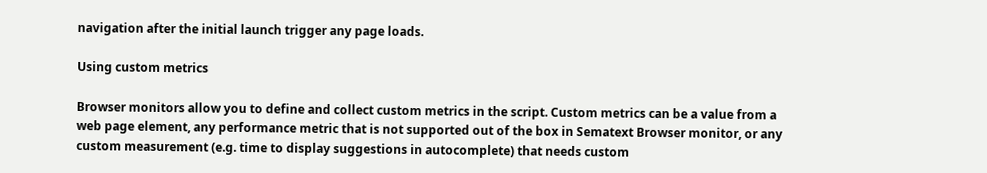navigation after the initial launch trigger any page loads.

Using custom metrics

Browser monitors allow you to define and collect custom metrics in the script. Custom metrics can be a value from a web page element, any performance metric that is not supported out of the box in Sematext Browser monitor, or any custom measurement (e.g. time to display suggestions in autocomplete) that needs custom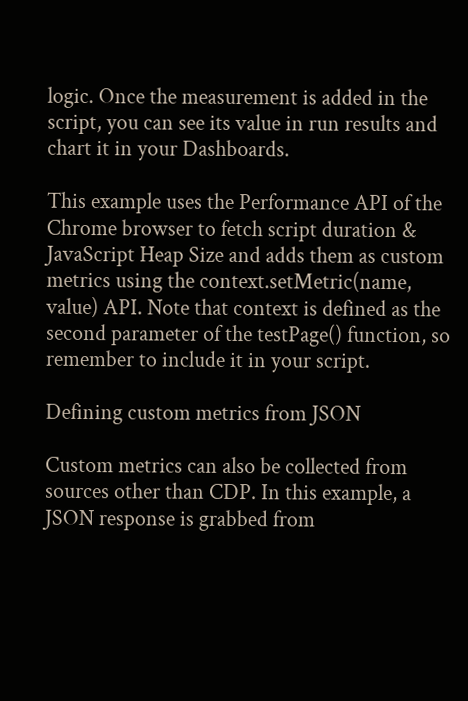logic. Once the measurement is added in the script, you can see its value in run results and chart it in your Dashboards.

This example uses the Performance API of the Chrome browser to fetch script duration & JavaScript Heap Size and adds them as custom metrics using the context.setMetric(name, value) API. Note that context is defined as the second parameter of the testPage() function, so remember to include it in your script.

Defining custom metrics from JSON

Custom metrics can also be collected from sources other than CDP. In this example, a JSON response is grabbed from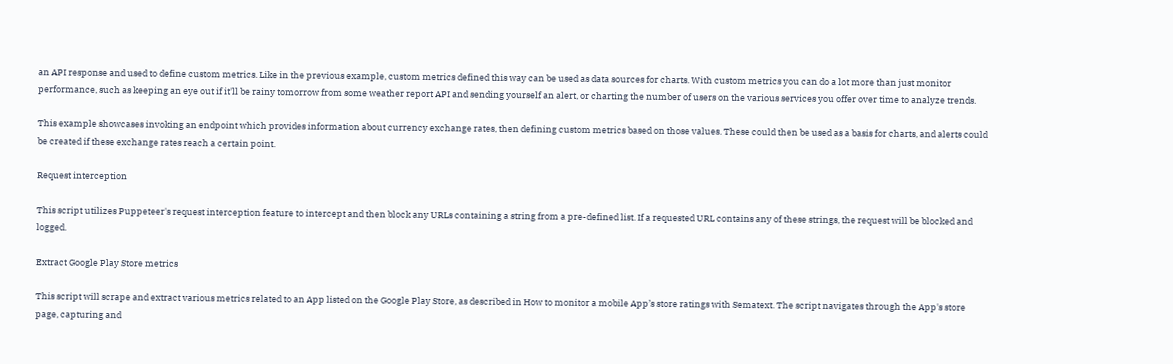an API response and used to define custom metrics. Like in the previous example, custom metrics defined this way can be used as data sources for charts. With custom metrics you can do a lot more than just monitor performance, such as keeping an eye out if it'll be rainy tomorrow from some weather report API and sending yourself an alert, or charting the number of users on the various services you offer over time to analyze trends.

This example showcases invoking an endpoint which provides information about currency exchange rates, then defining custom metrics based on those values. These could then be used as a basis for charts, and alerts could be created if these exchange rates reach a certain point.

Request interception

This script utilizes Puppeteer's request interception feature to intercept and then block any URLs containing a string from a pre-defined list. If a requested URL contains any of these strings, the request will be blocked and logged.

Extract Google Play Store metrics

This script will scrape and extract various metrics related to an App listed on the Google Play Store, as described in How to monitor a mobile App’s store ratings with Sematext. The script navigates through the App's store page, capturing and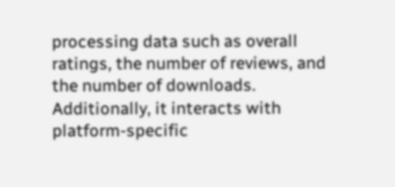processing data such as overall ratings, the number of reviews, and the number of downloads. Additionally, it interacts with platform-specific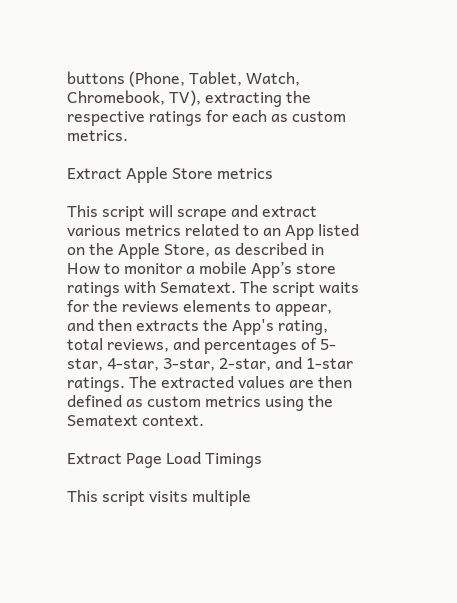buttons (Phone, Tablet, Watch, Chromebook, TV), extracting the respective ratings for each as custom metrics.

Extract Apple Store metrics

This script will scrape and extract various metrics related to an App listed on the Apple Store, as described in How to monitor a mobile App’s store ratings with Sematext. The script waits for the reviews elements to appear, and then extracts the App's rating, total reviews, and percentages of 5-star, 4-star, 3-star, 2-star, and 1-star ratings. The extracted values are then defined as custom metrics using the Sematext context.

Extract Page Load Timings

This script visits multiple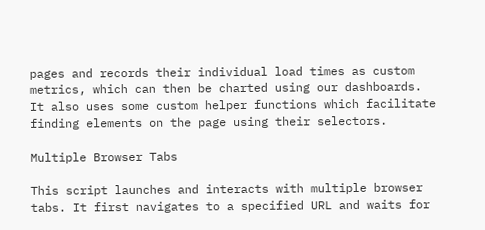pages and records their individual load times as custom metrics, which can then be charted using our dashboards. It also uses some custom helper functions which facilitate finding elements on the page using their selectors.

Multiple Browser Tabs

This script launches and interacts with multiple browser tabs. It first navigates to a specified URL and waits for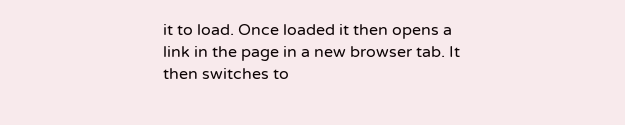it to load. Once loaded it then opens a link in the page in a new browser tab. It then switches to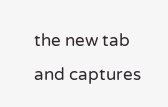the new tab and captures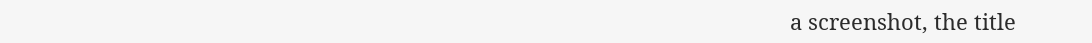a screenshot, the title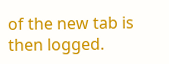of the new tab is then logged.